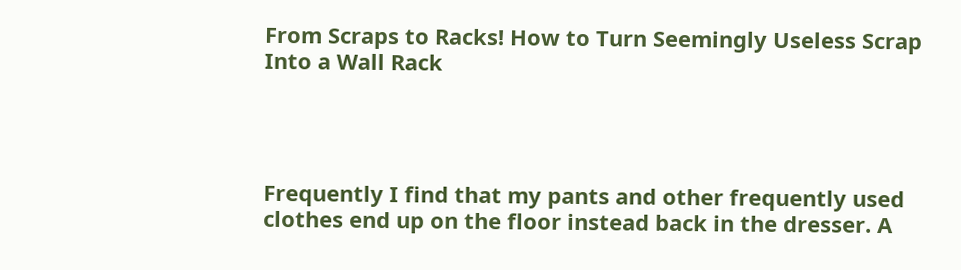From Scraps to Racks! How to Turn Seemingly Useless Scrap Into a Wall Rack




Frequently I find that my pants and other frequently used clothes end up on the floor instead back in the dresser. A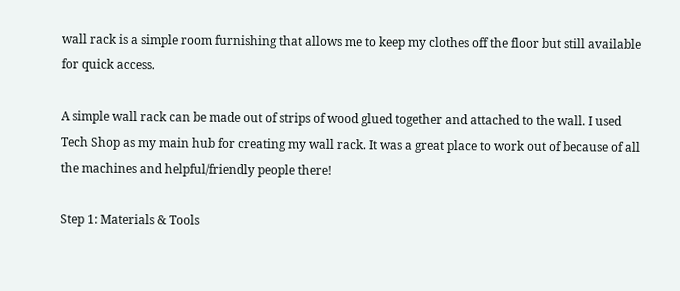wall rack is a simple room furnishing that allows me to keep my clothes off the floor but still available for quick access.

A simple wall rack can be made out of strips of wood glued together and attached to the wall. I used Tech Shop as my main hub for creating my wall rack. It was a great place to work out of because of all the machines and helpful/friendly people there!

Step 1: Materials & Tools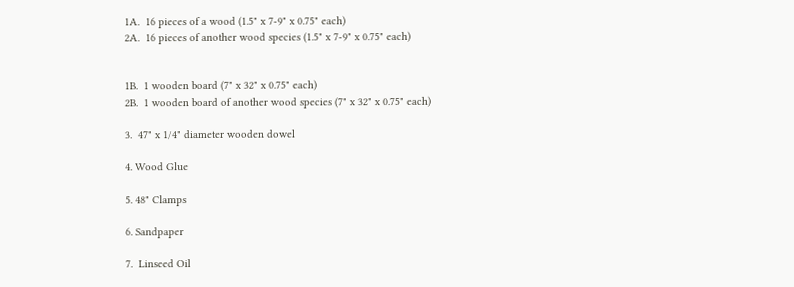1A.  16 pieces of a wood (1.5" x 7-9" x 0.75" each)
2A.  16 pieces of another wood species (1.5" x 7-9" x 0.75" each)


1B.  1 wooden board (7" x 32" x 0.75" each)
2B.  1 wooden board of another wood species (7" x 32" x 0.75" each)

3.  47" x 1/4" diameter wooden dowel

4. Wood Glue

5. 48" Clamps

6. Sandpaper

7.  Linseed Oil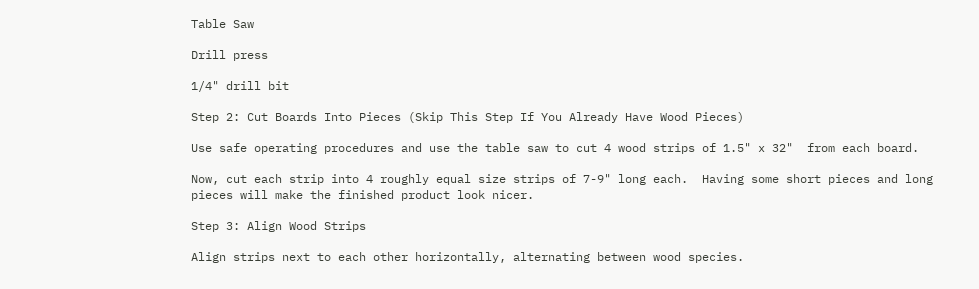Table Saw

Drill press

1/4" drill bit

Step 2: Cut Boards Into Pieces (Skip This Step If You Already Have Wood Pieces)

Use safe operating procedures and use the table saw to cut 4 wood strips of 1.5" x 32"  from each board.

Now, cut each strip into 4 roughly equal size strips of 7-9" long each.  Having some short pieces and long pieces will make the finished product look nicer.

Step 3: Align Wood Strips

Align strips next to each other horizontally, alternating between wood species.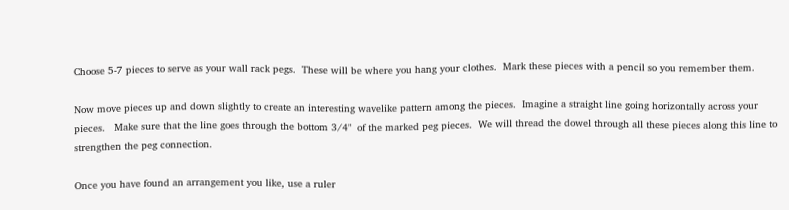Choose 5-7 pieces to serve as your wall rack pegs.  These will be where you hang your clothes.  Mark these pieces with a pencil so you remember them.

Now move pieces up and down slightly to create an interesting wavelike pattern among the pieces.  Imagine a straight line going horizontally across your pieces.   Make sure that the line goes through the bottom 3/4"  of the marked peg pieces.  We will thread the dowel through all these pieces along this line to strengthen the peg connection.

Once you have found an arrangement you like, use a ruler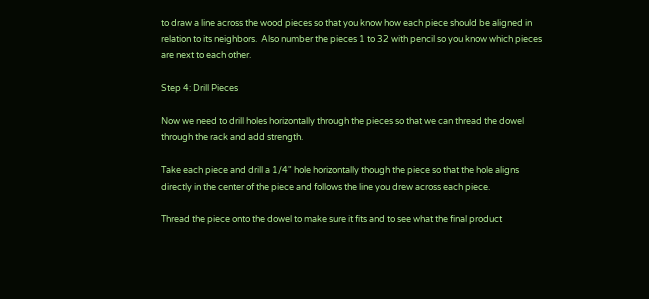to draw a line across the wood pieces so that you know how each piece should be aligned in relation to its neighbors.  Also number the pieces 1 to 32 with pencil so you know which pieces are next to each other.

Step 4: Drill Pieces

Now we need to drill holes horizontally through the pieces so that we can thread the dowel through the rack and add strength.

Take each piece and drill a 1/4" hole horizontally though the piece so that the hole aligns directly in the center of the piece and follows the line you drew across each piece.

Thread the piece onto the dowel to make sure it fits and to see what the final product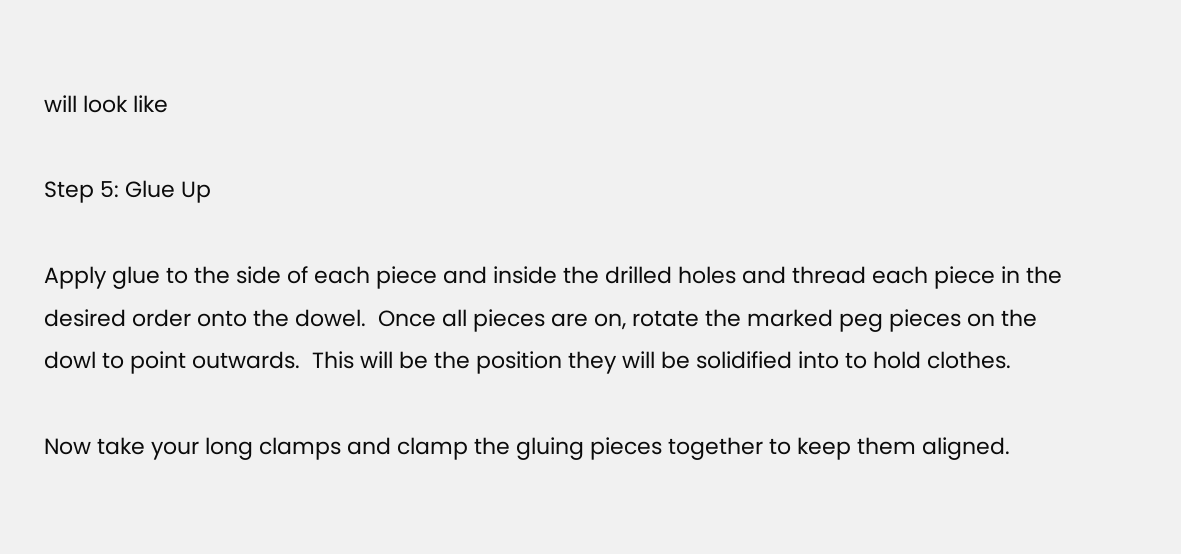will look like

Step 5: Glue Up

Apply glue to the side of each piece and inside the drilled holes and thread each piece in the desired order onto the dowel.  Once all pieces are on, rotate the marked peg pieces on the dowl to point outwards.  This will be the position they will be solidified into to hold clothes.

Now take your long clamps and clamp the gluing pieces together to keep them aligned.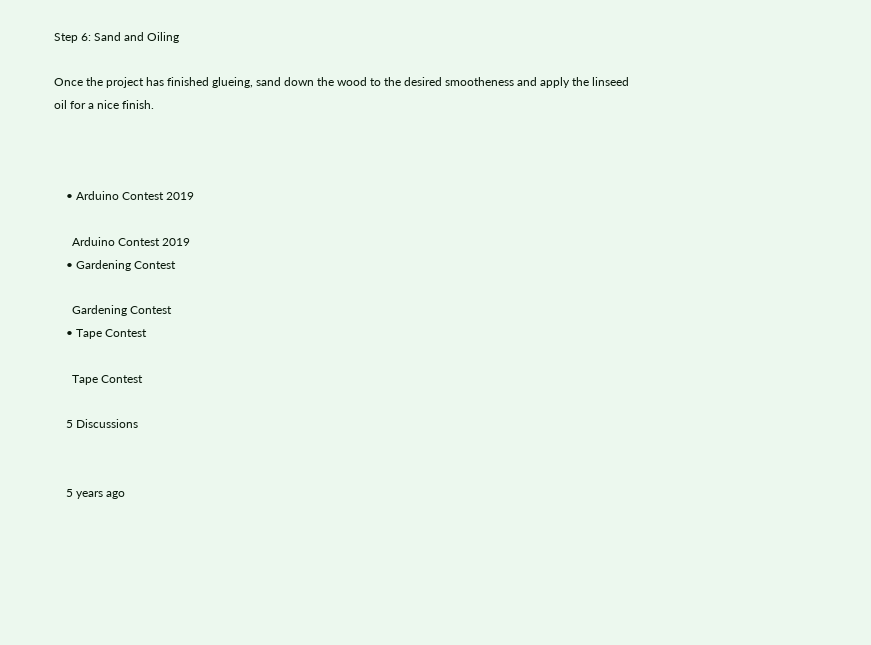Step 6: Sand and Oiling

Once the project has finished glueing, sand down the wood to the desired smootheness and apply the linseed oil for a nice finish.



    • Arduino Contest 2019

      Arduino Contest 2019
    • Gardening Contest

      Gardening Contest
    • Tape Contest

      Tape Contest

    5 Discussions


    5 years ago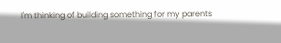I'm thinking of building something for my parents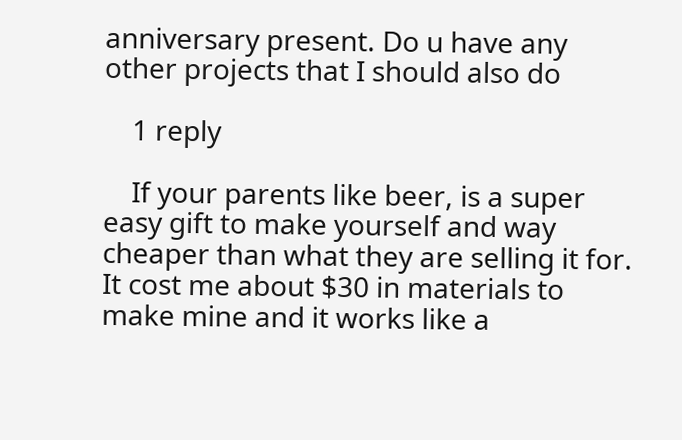anniversary present. Do u have any other projects that I should also do

    1 reply

    If your parents like beer, is a super easy gift to make yourself and way cheaper than what they are selling it for. It cost me about $30 in materials to make mine and it works like a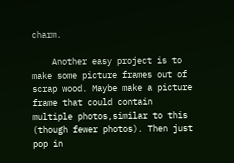charm.

    Another easy project is to make some picture frames out of scrap wood. Maybe make a picture frame that could contain multiple photos,similar to this (though fewer photos). Then just pop in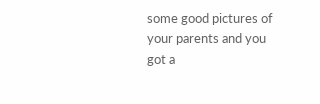some good pictures of your parents and you got a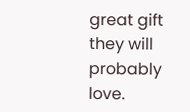great gift they will probably love.